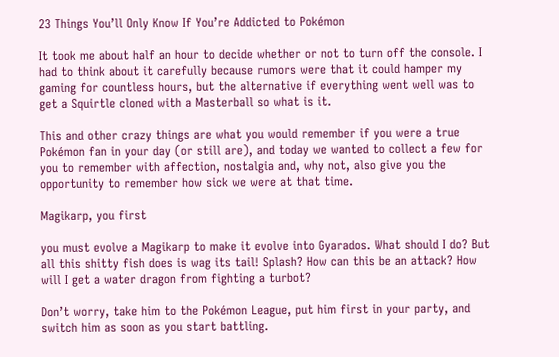23 Things You’ll Only Know If You’re Addicted to Pokémon

It took me about half an hour to decide whether or not to turn off the console. I had to think about it carefully because rumors were that it could hamper my gaming for countless hours, but the alternative if everything went well was to get a Squirtle cloned with a Masterball so what is it.

This and other crazy things are what you would remember if you were a true Pokémon fan in your day (or still are), and today we wanted to collect a few for you to remember with affection, nostalgia and, why not, also give you the opportunity to remember how sick we were at that time.

Magikarp, you first

you must evolve a Magikarp to make it evolve into Gyarados. What should I do? But all this shitty fish does is wag its tail! Splash? How can this be an attack? How will I get a water dragon from fighting a turbot?

Don’t worry, take him to the Pokémon League, put him first in your party, and switch him as soon as you start battling.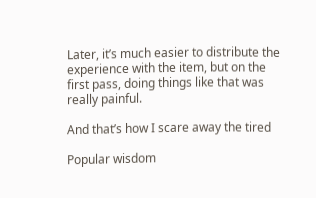Later, it’s much easier to distribute the experience with the item, but on the first pass, doing things like that was really painful.

And that’s how I scare away the tired

Popular wisdom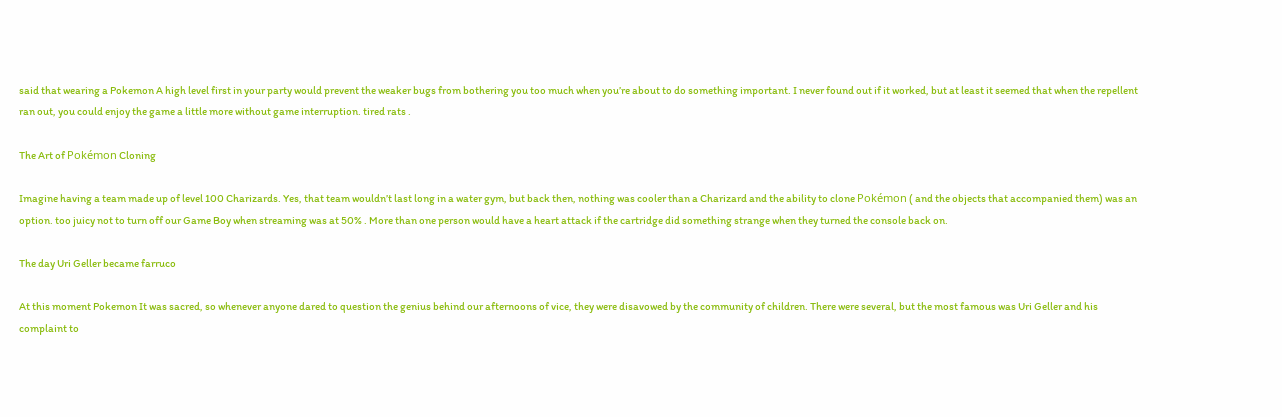said that wearing a Pokemon A high level first in your party would prevent the weaker bugs from bothering you too much when you’re about to do something important. I never found out if it worked, but at least it seemed that when the repellent ran out, you could enjoy the game a little more without game interruption. tired rats .

The Art of Pokémon Cloning

Imagine having a team made up of level 100 Charizards. Yes, that team wouldn’t last long in a water gym, but back then, nothing was cooler than a Charizard and the ability to clone Pokémon ( and the objects that accompanied them) was an option. too juicy not to turn off our Game Boy when streaming was at 50% . More than one person would have a heart attack if the cartridge did something strange when they turned the console back on.

The day Uri Geller became farruco

At this moment Pokemon It was sacred, so whenever anyone dared to question the genius behind our afternoons of vice, they were disavowed by the community of children. There were several, but the most famous was Uri Geller and his complaint to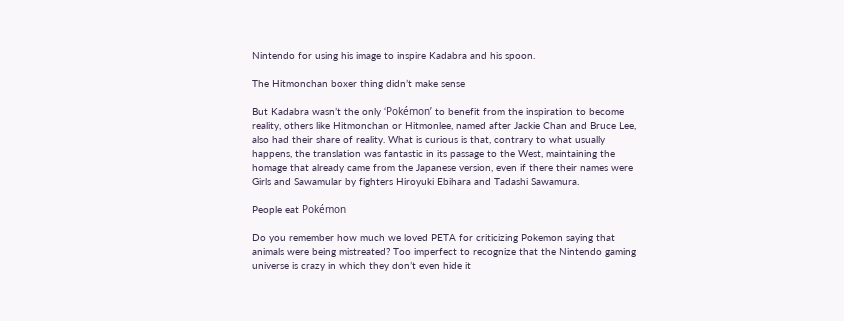Nintendo for using his image to inspire Kadabra and his spoon.

The Hitmonchan boxer thing didn’t make sense

But Kadabra wasn’t the only ‘Pokémon’ to benefit from the inspiration to become reality, others like Hitmonchan or Hitmonlee, named after Jackie Chan and Bruce Lee, also had their share of reality. What is curious is that, contrary to what usually happens, the translation was fantastic in its passage to the West, maintaining the homage that already came from the Japanese version, even if there their names were Girls and Sawamular by fighters Hiroyuki Ebihara and Tadashi Sawamura.

People eat Pokémon

Do you remember how much we loved PETA for criticizing Pokemon saying that animals were being mistreated? Too imperfect to recognize that the Nintendo gaming universe is crazy in which they don’t even hide it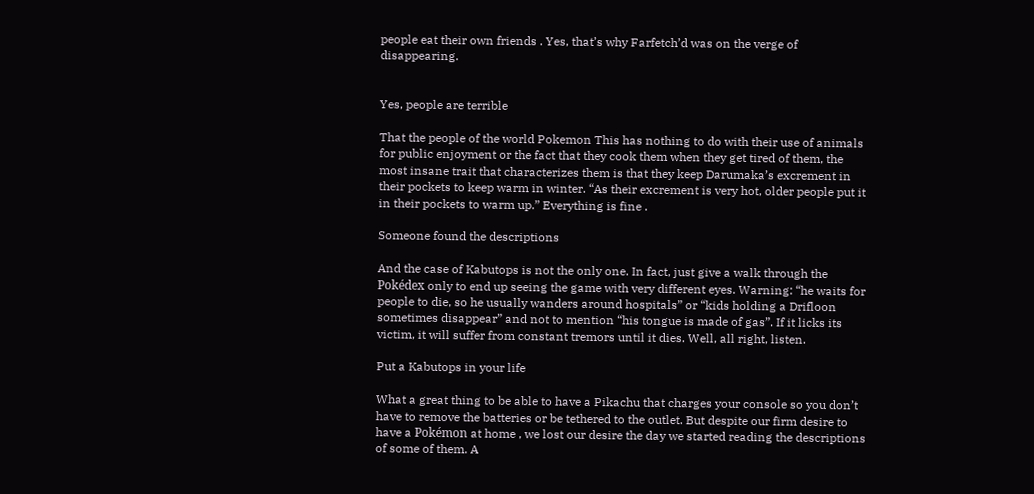people eat their own friends . Yes, that’s why Farfetch’d was on the verge of disappearing.


Yes, people are terrible

That the people of the world Pokemon This has nothing to do with their use of animals for public enjoyment or the fact that they cook them when they get tired of them, the most insane trait that characterizes them is that they keep Darumaka’s excrement in their pockets to keep warm in winter. “As their excrement is very hot, older people put it in their pockets to warm up.” Everything is fine .

Someone found the descriptions

And the case of Kabutops is not the only one. In fact, just give a walk through the Pokédex only to end up seeing the game with very different eyes. Warning: “he waits for people to die, so he usually wanders around hospitals” or “kids holding a Drifloon sometimes disappear” and not to mention “his tongue is made of gas”. If it licks its victim, it will suffer from constant tremors until it dies. Well, all right, listen.

Put a Kabutops in your life

What a great thing to be able to have a Pikachu that charges your console so you don’t have to remove the batteries or be tethered to the outlet. But despite our firm desire to have a Pokémon at home , we lost our desire the day we started reading the descriptions of some of them. A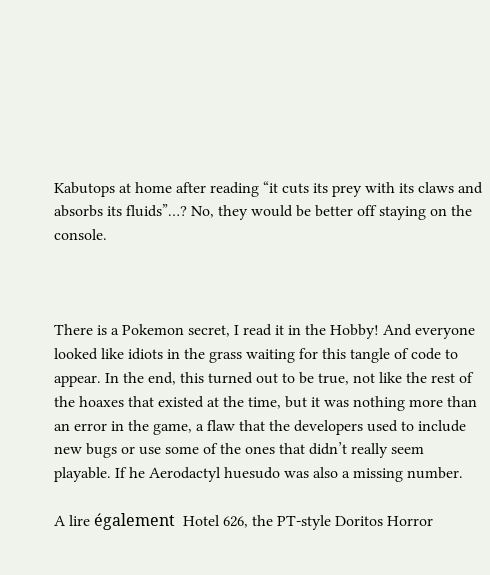Kabutops at home after reading “it cuts its prey with its claws and absorbs its fluids”…? No, they would be better off staying on the console.



There is a Pokemon secret, I read it in the Hobby! And everyone looked like idiots in the grass waiting for this tangle of code to appear. In the end, this turned out to be true, not like the rest of the hoaxes that existed at the time, but it was nothing more than an error in the game, a flaw that the developers used to include new bugs or use some of the ones that didn’t really seem playable. If he Aerodactyl huesudo was also a missing number.

A lire également  Hotel 626, the PT-style Doritos Horror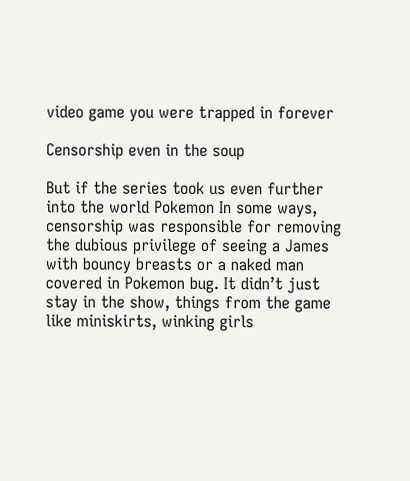video game you were trapped in forever

Censorship even in the soup

But if the series took us even further into the world Pokemon In some ways, censorship was responsible for removing the dubious privilege of seeing a James with bouncy breasts or a naked man covered in Pokemon bug. It didn’t just stay in the show, things from the game like miniskirts, winking girls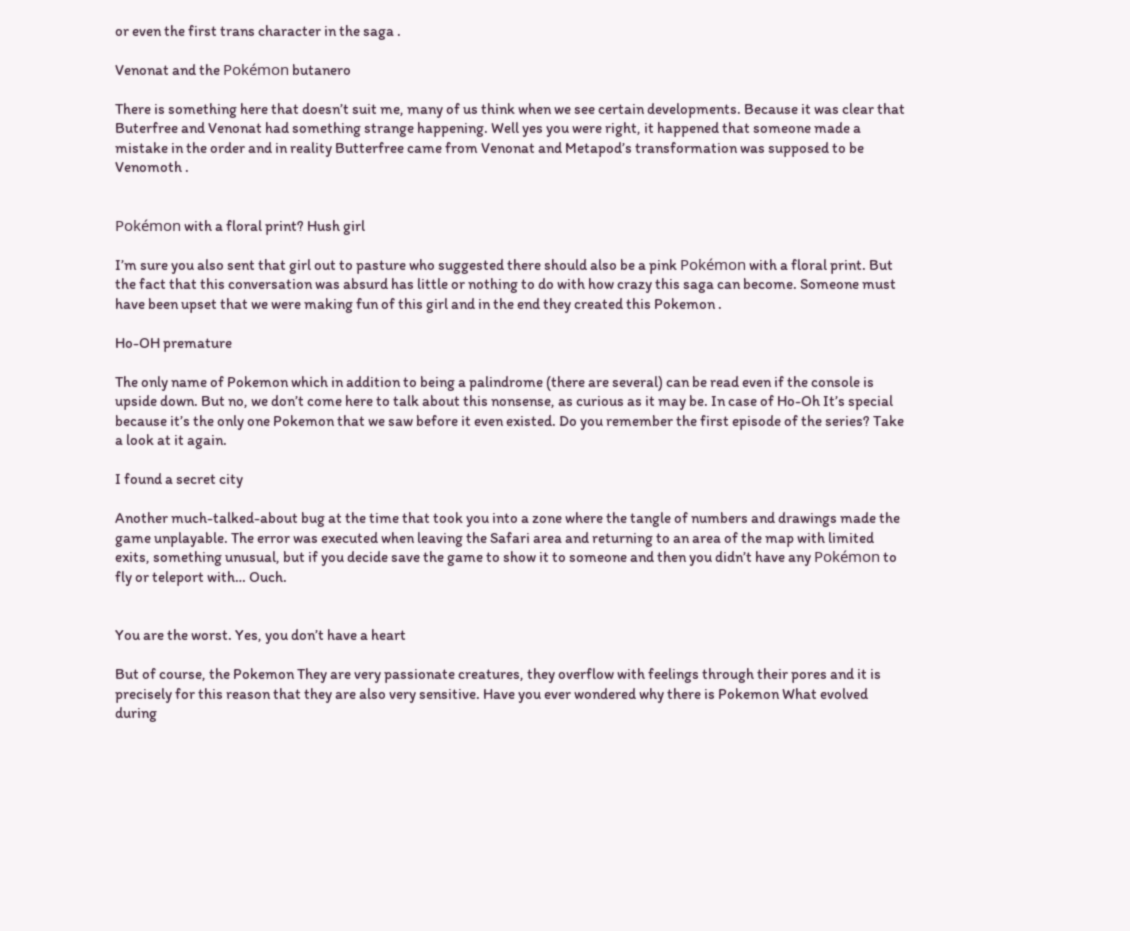or even the first trans character in the saga .

Venonat and the Pokémon butanero

There is something here that doesn’t suit me, many of us think when we see certain developments. Because it was clear that Buterfree and Venonat had something strange happening. Well yes you were right, it happened that someone made a mistake in the order and in reality Butterfree came from Venonat and Metapod’s transformation was supposed to be Venomoth .


Pokémon with a floral print? Hush girl

I’m sure you also sent that girl out to pasture who suggested there should also be a pink Pokémon with a floral print. But the fact that this conversation was absurd has little or nothing to do with how crazy this saga can become. Someone must have been upset that we were making fun of this girl and in the end they created this Pokemon .

Ho-OH premature

The only name of Pokemon which in addition to being a palindrome (there are several) can be read even if the console is upside down. But no, we don’t come here to talk about this nonsense, as curious as it may be. In case of Ho-Oh It’s special because it’s the only one Pokemon that we saw before it even existed. Do you remember the first episode of the series? Take a look at it again.

I found a secret city

Another much-talked-about bug at the time that took you into a zone where the tangle of numbers and drawings made the game unplayable. The error was executed when leaving the Safari area and returning to an area of the map with limited exits, something unusual, but if you decide save the game to show it to someone and then you didn’t have any Pokémon to fly or teleport with… Ouch.


You are the worst. Yes, you don’t have a heart

But of course, the Pokemon They are very passionate creatures, they overflow with feelings through their pores and it is precisely for this reason that they are also very sensitive. Have you ever wondered why there is Pokemon What evolved during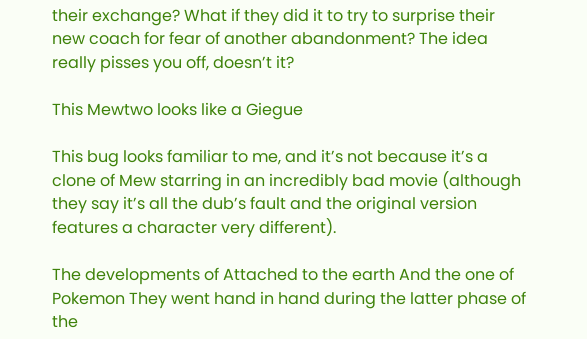their exchange? What if they did it to try to surprise their new coach for fear of another abandonment? The idea really pisses you off, doesn’t it?

This Mewtwo looks like a Giegue

This bug looks familiar to me, and it’s not because it’s a clone of Mew starring in an incredibly bad movie (although they say it’s all the dub’s fault and the original version features a character very different).

The developments of Attached to the earth And the one of Pokemon They went hand in hand during the latter phase of the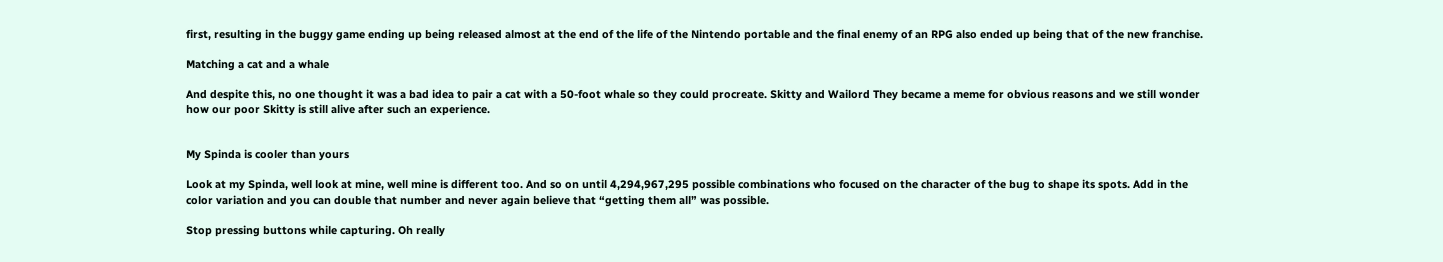first, resulting in the buggy game ending up being released almost at the end of the life of the Nintendo portable and the final enemy of an RPG also ended up being that of the new franchise.

Matching a cat and a whale

And despite this, no one thought it was a bad idea to pair a cat with a 50-foot whale so they could procreate. Skitty and Wailord They became a meme for obvious reasons and we still wonder how our poor Skitty is still alive after such an experience.


My Spinda is cooler than yours

Look at my Spinda, well look at mine, well mine is different too. And so on until 4,294,967,295 possible combinations who focused on the character of the bug to shape its spots. Add in the color variation and you can double that number and never again believe that “getting them all” was possible.

Stop pressing buttons while capturing. Oh really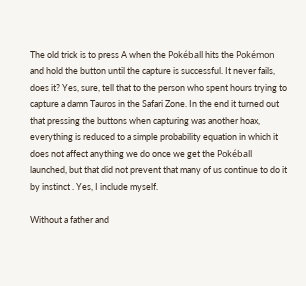The old trick is to press A when the Pokéball hits the Pokémon and hold the button until the capture is successful. It never fails, does it? Yes, sure, tell that to the person who spent hours trying to capture a damn Tauros in the Safari Zone. In the end it turned out that pressing the buttons when capturing was another hoax, everything is reduced to a simple probability equation in which it does not affect anything we do once we get the Pokéball launched, but that did not prevent that many of us continue to do it by instinct . Yes, I include myself.

Without a father and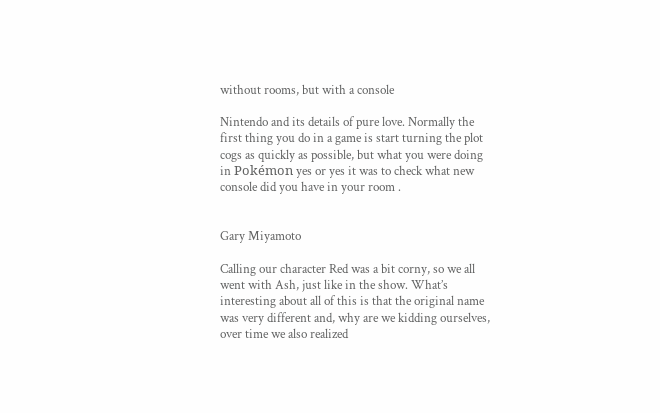without rooms, but with a console

Nintendo and its details of pure love. Normally the first thing you do in a game is start turning the plot cogs as quickly as possible, but what you were doing in Pokémon yes or yes it was to check what new console did you have in your room .


Gary Miyamoto

Calling our character Red was a bit corny, so we all went with Ash, just like in the show. What’s interesting about all of this is that the original name was very different and, why are we kidding ourselves, over time we also realized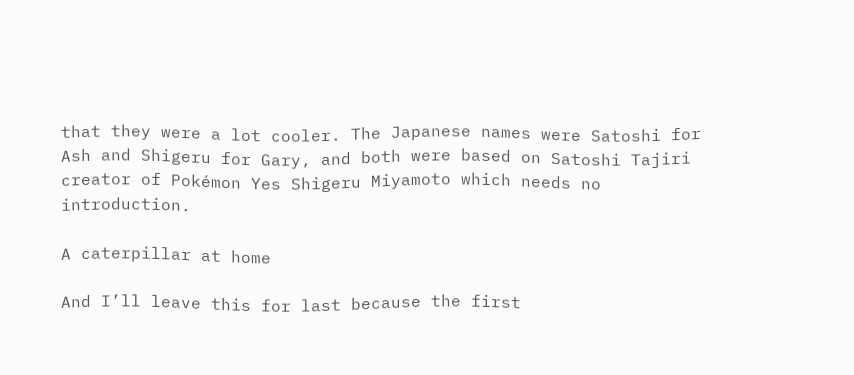that they were a lot cooler. The Japanese names were Satoshi for Ash and Shigeru for Gary, and both were based on Satoshi Tajiri creator of Pokémon Yes Shigeru Miyamoto which needs no introduction.

A caterpillar at home

And I’ll leave this for last because the first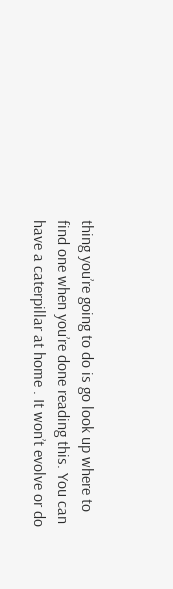thing you’re going to do is go look up where to find one when you’re done reading this. You can have a caterpillar at home . It won’t evolve or do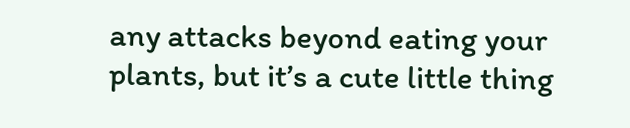any attacks beyond eating your plants, but it’s a cute little thing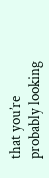that you’re probably looking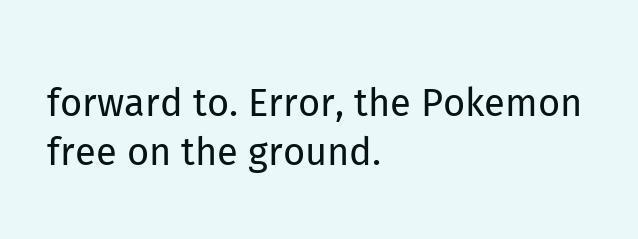forward to. Error, the Pokemon free on the ground.